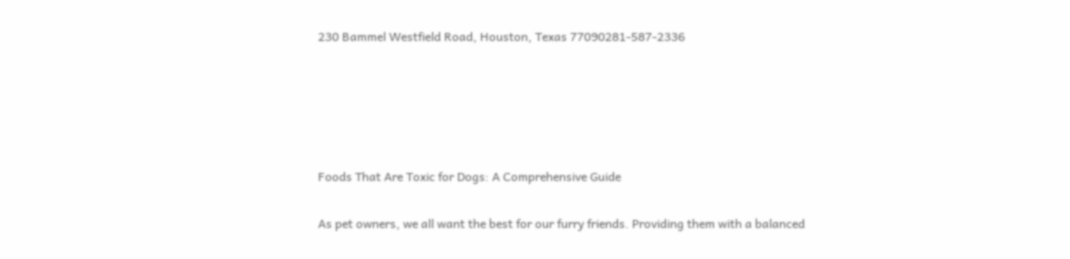230 Bammel Westfield Road, Houston, Texas 77090281-587-2336





Foods That Are Toxic for Dogs: A Comprehensive Guide

As pet owners, we all want the best for our furry friends. Providing them with a balanced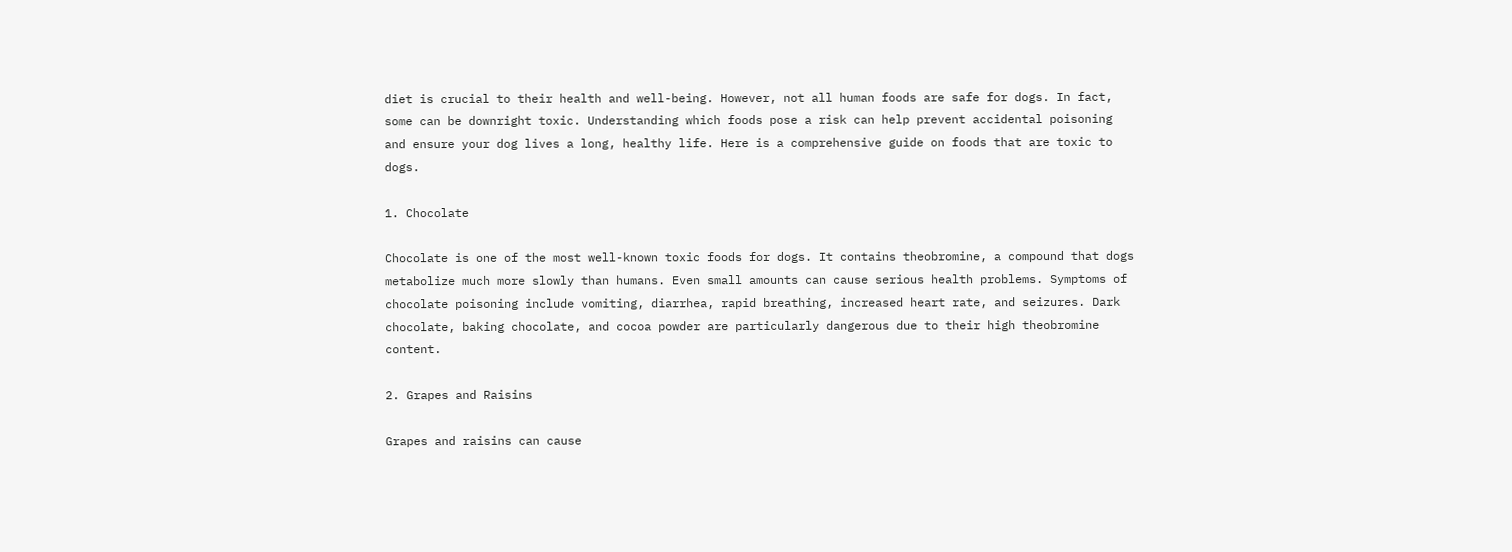diet is crucial to their health and well-being. However, not all human foods are safe for dogs. In fact, some can be downright toxic. Understanding which foods pose a risk can help prevent accidental poisoning and ensure your dog lives a long, healthy life. Here is a comprehensive guide on foods that are toxic to dogs.

1. Chocolate

Chocolate is one of the most well-known toxic foods for dogs. It contains theobromine, a compound that dogs metabolize much more slowly than humans. Even small amounts can cause serious health problems. Symptoms of chocolate poisoning include vomiting, diarrhea, rapid breathing, increased heart rate, and seizures. Dark chocolate, baking chocolate, and cocoa powder are particularly dangerous due to their high theobromine content.

2. Grapes and Raisins

Grapes and raisins can cause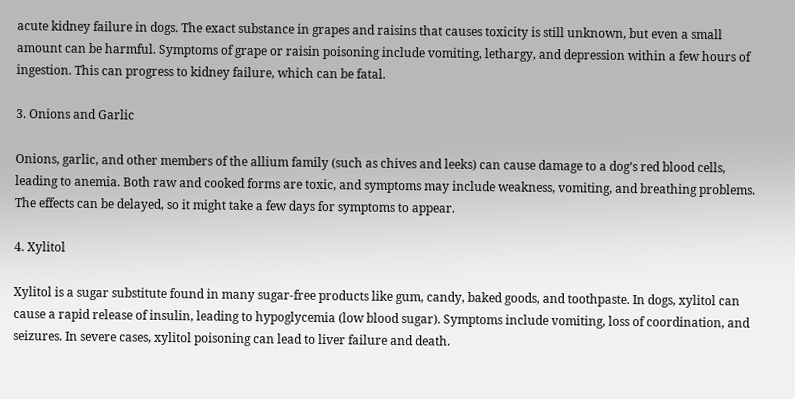acute kidney failure in dogs. The exact substance in grapes and raisins that causes toxicity is still unknown, but even a small amount can be harmful. Symptoms of grape or raisin poisoning include vomiting, lethargy, and depression within a few hours of ingestion. This can progress to kidney failure, which can be fatal.

3. Onions and Garlic

Onions, garlic, and other members of the allium family (such as chives and leeks) can cause damage to a dog’s red blood cells, leading to anemia. Both raw and cooked forms are toxic, and symptoms may include weakness, vomiting, and breathing problems. The effects can be delayed, so it might take a few days for symptoms to appear.

4. Xylitol

Xylitol is a sugar substitute found in many sugar-free products like gum, candy, baked goods, and toothpaste. In dogs, xylitol can cause a rapid release of insulin, leading to hypoglycemia (low blood sugar). Symptoms include vomiting, loss of coordination, and seizures. In severe cases, xylitol poisoning can lead to liver failure and death.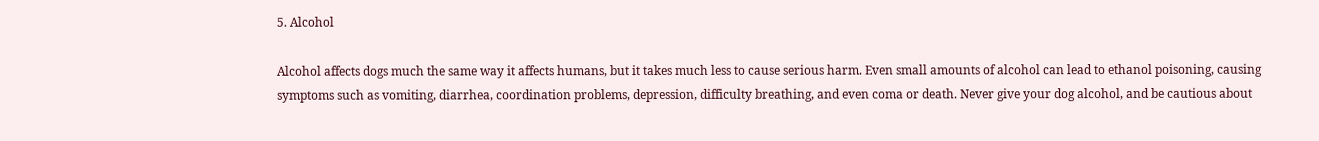5. Alcohol

Alcohol affects dogs much the same way it affects humans, but it takes much less to cause serious harm. Even small amounts of alcohol can lead to ethanol poisoning, causing symptoms such as vomiting, diarrhea, coordination problems, depression, difficulty breathing, and even coma or death. Never give your dog alcohol, and be cautious about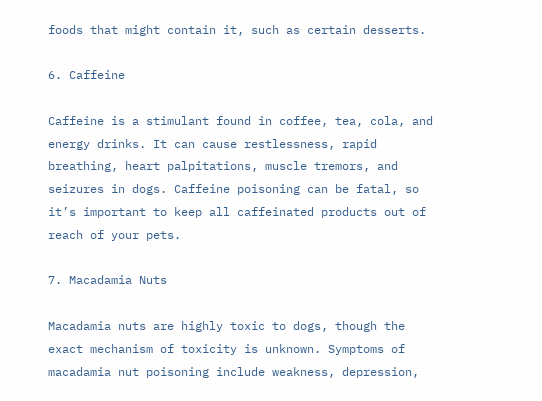foods that might contain it, such as certain desserts.

6. Caffeine

Caffeine is a stimulant found in coffee, tea, cola, and energy drinks. It can cause restlessness, rapid breathing, heart palpitations, muscle tremors, and seizures in dogs. Caffeine poisoning can be fatal, so it’s important to keep all caffeinated products out of reach of your pets.

7. Macadamia Nuts

Macadamia nuts are highly toxic to dogs, though the exact mechanism of toxicity is unknown. Symptoms of macadamia nut poisoning include weakness, depression,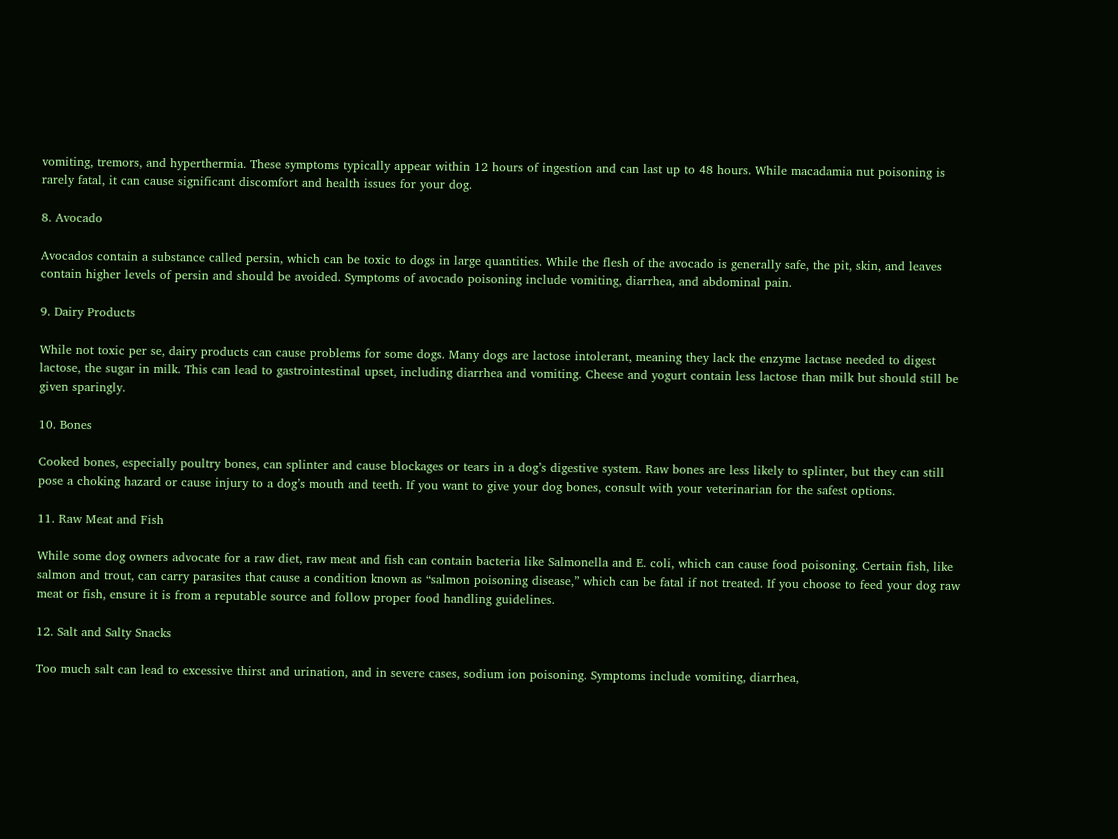vomiting, tremors, and hyperthermia. These symptoms typically appear within 12 hours of ingestion and can last up to 48 hours. While macadamia nut poisoning is rarely fatal, it can cause significant discomfort and health issues for your dog.

8. Avocado

Avocados contain a substance called persin, which can be toxic to dogs in large quantities. While the flesh of the avocado is generally safe, the pit, skin, and leaves contain higher levels of persin and should be avoided. Symptoms of avocado poisoning include vomiting, diarrhea, and abdominal pain.

9. Dairy Products

While not toxic per se, dairy products can cause problems for some dogs. Many dogs are lactose intolerant, meaning they lack the enzyme lactase needed to digest lactose, the sugar in milk. This can lead to gastrointestinal upset, including diarrhea and vomiting. Cheese and yogurt contain less lactose than milk but should still be given sparingly.

10. Bones

Cooked bones, especially poultry bones, can splinter and cause blockages or tears in a dog’s digestive system. Raw bones are less likely to splinter, but they can still pose a choking hazard or cause injury to a dog’s mouth and teeth. If you want to give your dog bones, consult with your veterinarian for the safest options.

11. Raw Meat and Fish

While some dog owners advocate for a raw diet, raw meat and fish can contain bacteria like Salmonella and E. coli, which can cause food poisoning. Certain fish, like salmon and trout, can carry parasites that cause a condition known as “salmon poisoning disease,” which can be fatal if not treated. If you choose to feed your dog raw meat or fish, ensure it is from a reputable source and follow proper food handling guidelines.

12. Salt and Salty Snacks

Too much salt can lead to excessive thirst and urination, and in severe cases, sodium ion poisoning. Symptoms include vomiting, diarrhea,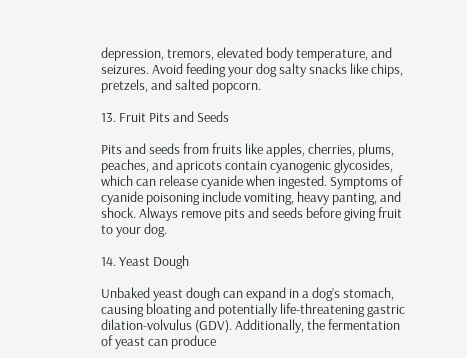depression, tremors, elevated body temperature, and seizures. Avoid feeding your dog salty snacks like chips, pretzels, and salted popcorn.

13. Fruit Pits and Seeds

Pits and seeds from fruits like apples, cherries, plums, peaches, and apricots contain cyanogenic glycosides, which can release cyanide when ingested. Symptoms of cyanide poisoning include vomiting, heavy panting, and shock. Always remove pits and seeds before giving fruit to your dog.

14. Yeast Dough

Unbaked yeast dough can expand in a dog’s stomach, causing bloating and potentially life-threatening gastric dilation-volvulus (GDV). Additionally, the fermentation of yeast can produce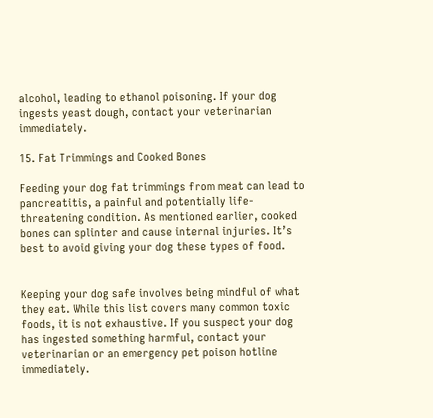alcohol, leading to ethanol poisoning. If your dog ingests yeast dough, contact your veterinarian immediately.

15. Fat Trimmings and Cooked Bones

Feeding your dog fat trimmings from meat can lead to pancreatitis, a painful and potentially life-threatening condition. As mentioned earlier, cooked bones can splinter and cause internal injuries. It’s best to avoid giving your dog these types of food.


Keeping your dog safe involves being mindful of what they eat. While this list covers many common toxic foods, it is not exhaustive. If you suspect your dog has ingested something harmful, contact your veterinarian or an emergency pet poison hotline immediately.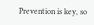Prevention is key, so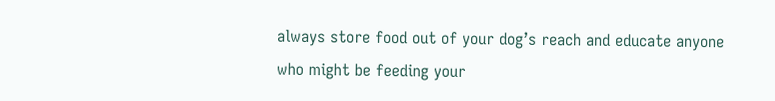always store food out of your dog’s reach and educate anyone who might be feeding your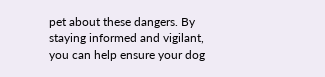pet about these dangers. By staying informed and vigilant, you can help ensure your dog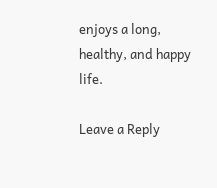enjoys a long, healthy, and happy life.

Leave a Reply